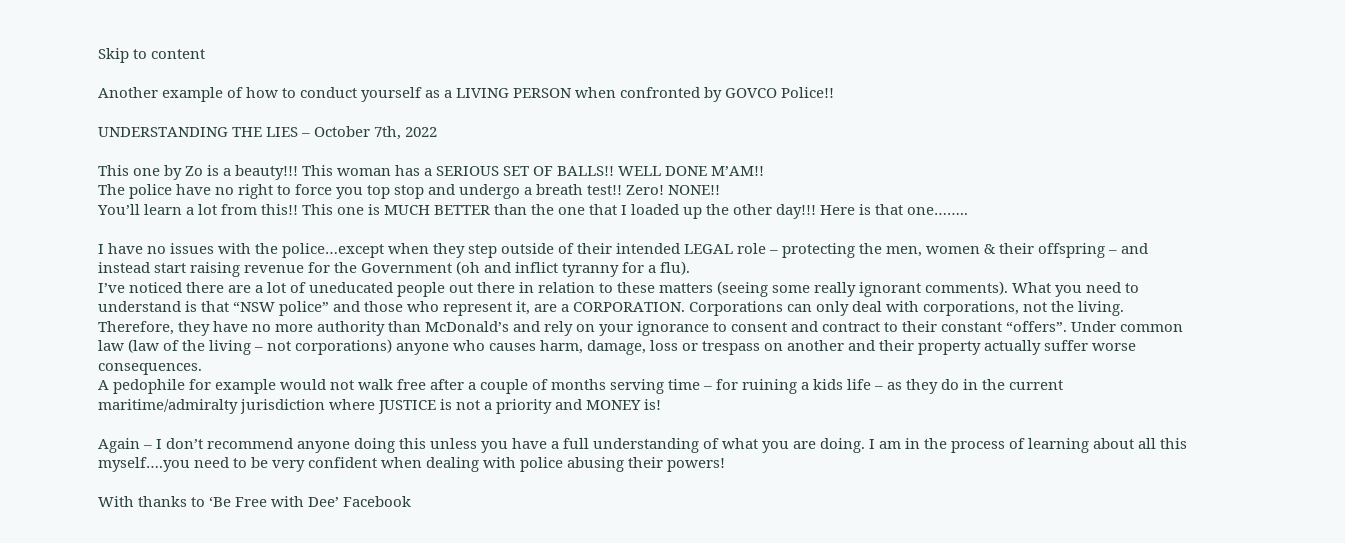Skip to content

Another example of how to conduct yourself as a LIVING PERSON when confronted by GOVCO Police!!

UNDERSTANDING THE LIES – October 7th, 2022

This one by Zo is a beauty!!! This woman has a SERIOUS SET OF BALLS!! WELL DONE M’AM!!
The police have no right to force you top stop and undergo a breath test!! Zero! NONE!!
You’ll learn a lot from this!! This one is MUCH BETTER than the one that I loaded up the other day!!! Here is that one……..

I have no issues with the police…except when they step outside of their intended LEGAL role – protecting the men, women & their offspring – and instead start raising revenue for the Government (oh and inflict tyranny for a flu).
I’ve noticed there are a lot of uneducated people out there in relation to these matters (seeing some really ignorant comments). What you need to understand is that “NSW police” and those who represent it, are a CORPORATION. Corporations can only deal with corporations, not the living. Therefore, they have no more authority than McDonald’s and rely on your ignorance to consent and contract to their constant “offers”. Under common law (law of the living – not corporations) anyone who causes harm, damage, loss or trespass on another and their property actually suffer worse consequences.
A pedophile for example would not walk free after a couple of months serving time – for ruining a kids life – as they do in the current maritime/admiralty jurisdiction where JUSTICE is not a priority and MONEY is!

Again – I don’t recommend anyone doing this unless you have a full understanding of what you are doing. I am in the process of learning about all this myself….you need to be very confident when dealing with police abusing their powers!

With thanks to ‘Be Free with Dee’ Facebook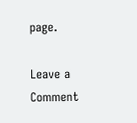page.

Leave a Comment